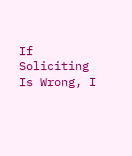If Soliciting Is Wrong, I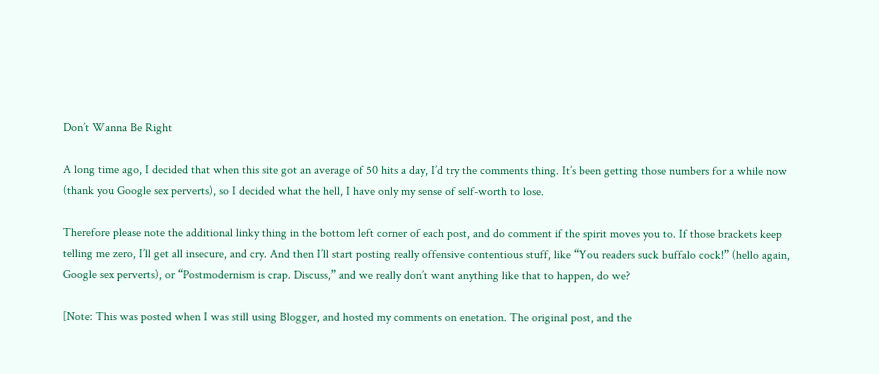Don’t Wanna Be Right

A long time ago, I decided that when this site got an average of 50 hits a day, I’d try the comments thing. It’s been getting those numbers for a while now (thank you Google sex perverts), so I decided what the hell, I have only my sense of self-worth to lose.

Therefore please note the additional linky thing in the bottom left corner of each post, and do comment if the spirit moves you to. If those brackets keep telling me zero, I’ll get all insecure, and cry. And then I’ll start posting really offensive contentious stuff, like “You readers suck buffalo cock!” (hello again, Google sex perverts), or “Postmodernism is crap. Discuss,” and we really don’t want anything like that to happen, do we?

[Note: This was posted when I was still using Blogger, and hosted my comments on enetation. The original post, and the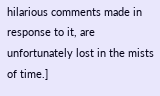hilarious comments made in response to it, are unfortunately lost in the mists of time.]